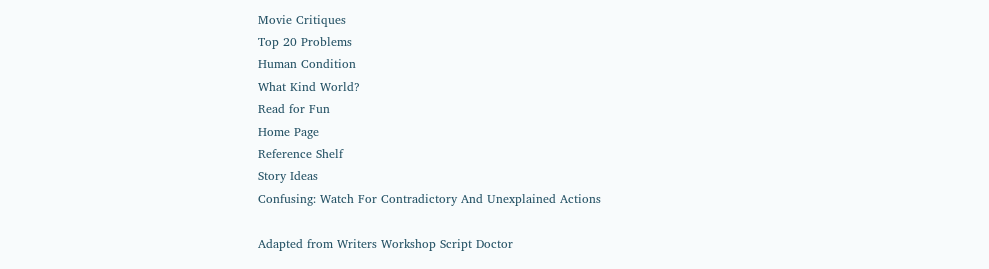Movie Critiques
Top 20 Problems
Human Condition
What Kind World?
Read for Fun
Home Page
Reference Shelf
Story Ideas
Confusing: Watch For Contradictory And Unexplained Actions

Adapted from Writers Workshop Script Doctor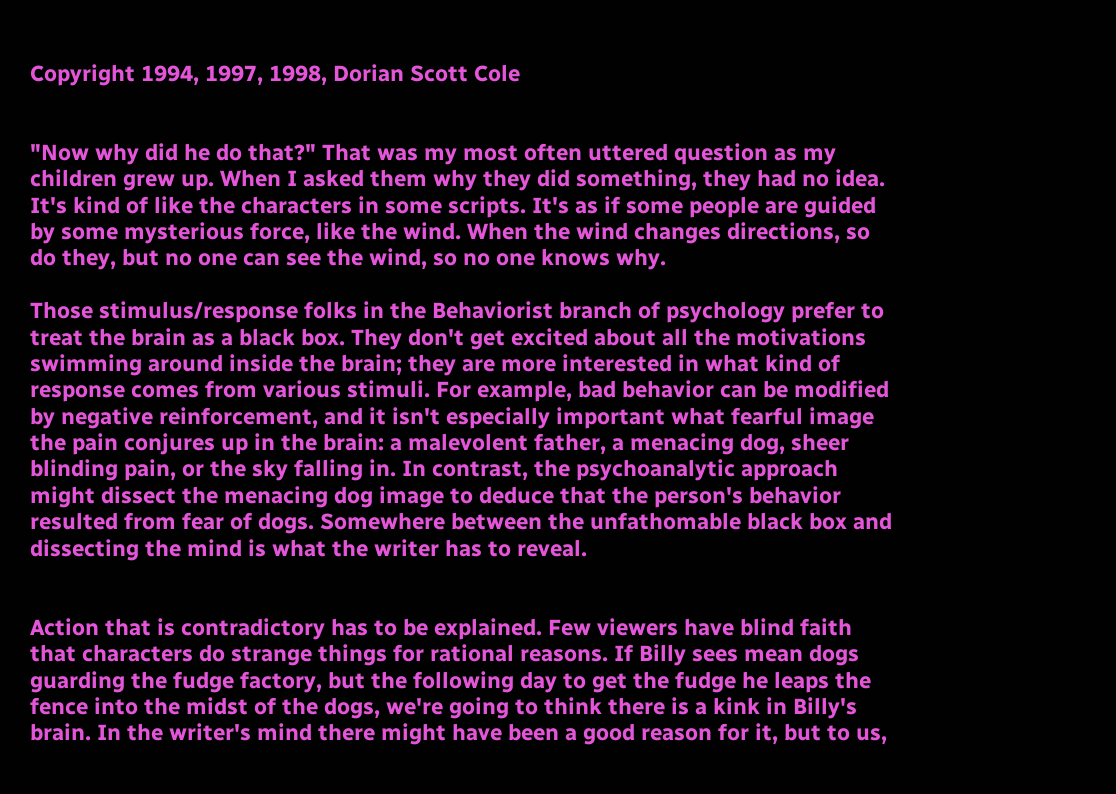Copyright 1994, 1997, 1998, Dorian Scott Cole


"Now why did he do that?" That was my most often uttered question as my children grew up. When I asked them why they did something, they had no idea. It's kind of like the characters in some scripts. It's as if some people are guided by some mysterious force, like the wind. When the wind changes directions, so do they, but no one can see the wind, so no one knows why.

Those stimulus/response folks in the Behaviorist branch of psychology prefer to treat the brain as a black box. They don't get excited about all the motivations swimming around inside the brain; they are more interested in what kind of response comes from various stimuli. For example, bad behavior can be modified by negative reinforcement, and it isn't especially important what fearful image the pain conjures up in the brain: a malevolent father, a menacing dog, sheer blinding pain, or the sky falling in. In contrast, the psychoanalytic approach might dissect the menacing dog image to deduce that the person's behavior resulted from fear of dogs. Somewhere between the unfathomable black box and dissecting the mind is what the writer has to reveal.


Action that is contradictory has to be explained. Few viewers have blind faith that characters do strange things for rational reasons. If Billy sees mean dogs guarding the fudge factory, but the following day to get the fudge he leaps the fence into the midst of the dogs, we're going to think there is a kink in Billy's brain. In the writer's mind there might have been a good reason for it, but to us,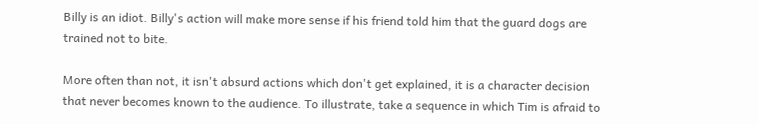Billy is an idiot. Billy's action will make more sense if his friend told him that the guard dogs are trained not to bite.

More often than not, it isn't absurd actions which don't get explained, it is a character decision that never becomes known to the audience. To illustrate, take a sequence in which Tim is afraid to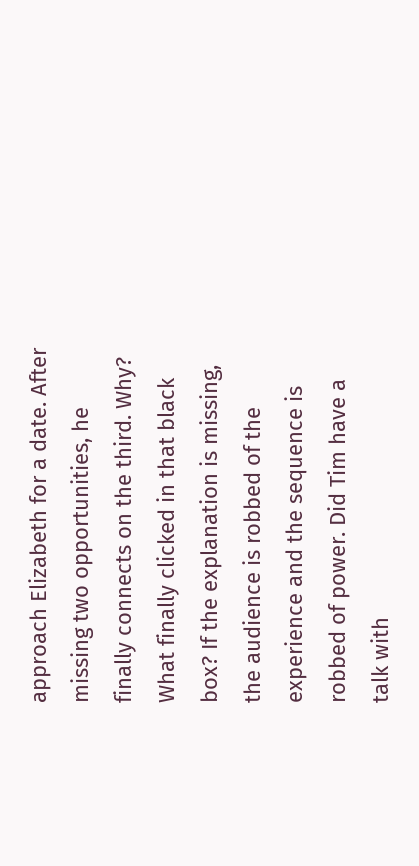approach Elizabeth for a date. After missing two opportunities, he finally connects on the third. Why? What finally clicked in that black box? If the explanation is missing, the audience is robbed of the experience and the sequence is robbed of power. Did Tim have a talk with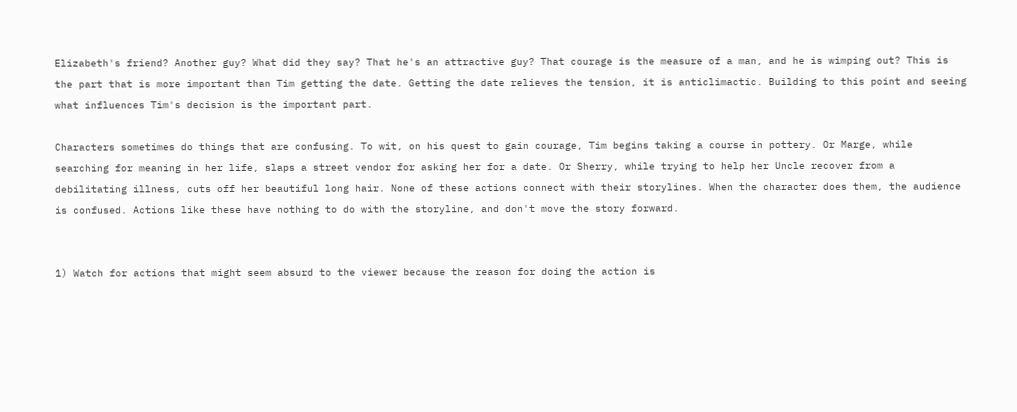Elizabeth's friend? Another guy? What did they say? That he's an attractive guy? That courage is the measure of a man, and he is wimping out? This is the part that is more important than Tim getting the date. Getting the date relieves the tension, it is anticlimactic. Building to this point and seeing what influences Tim's decision is the important part.

Characters sometimes do things that are confusing. To wit, on his quest to gain courage, Tim begins taking a course in pottery. Or Marge, while searching for meaning in her life, slaps a street vendor for asking her for a date. Or Sherry, while trying to help her Uncle recover from a debilitating illness, cuts off her beautiful long hair. None of these actions connect with their storylines. When the character does them, the audience is confused. Actions like these have nothing to do with the storyline, and don't move the story forward.


1) Watch for actions that might seem absurd to the viewer because the reason for doing the action is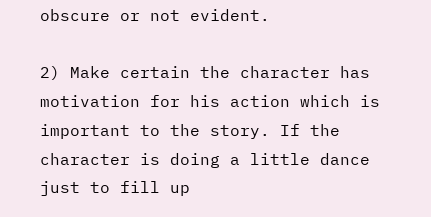obscure or not evident.

2) Make certain the character has motivation for his action which is important to the story. If the character is doing a little dance just to fill up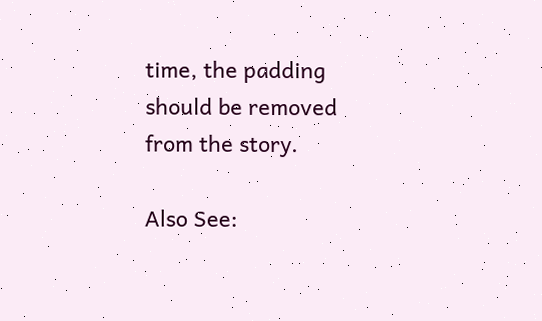time, the padding should be removed from the story.

Also See: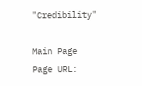"Credibility"

Main Page
Page URL: